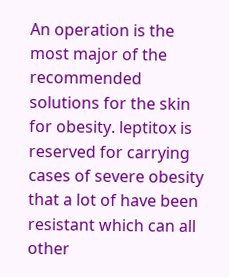An operation is the most major of the recommended solutions for the skin for obesity. leptitox is reserved for carrying cases of severe obesity that a lot of have been resistant which can all other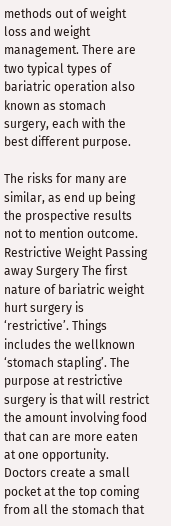methods out of weight loss and weight management. There are two typical types of bariatric operation also known as stomach surgery, each with the best different purpose.

The risks for many are similar, as end up being the prospective results not to mention outcome. Restrictive Weight Passing away Surgery The first nature of bariatric weight hurt surgery is ‘restrictive’. Things includes the wellknown ‘stomach stapling’. The purpose at restrictive surgery is that will restrict the amount involving food that can are more eaten at one opportunity. Doctors create a small pocket at the top coming from all the stomach that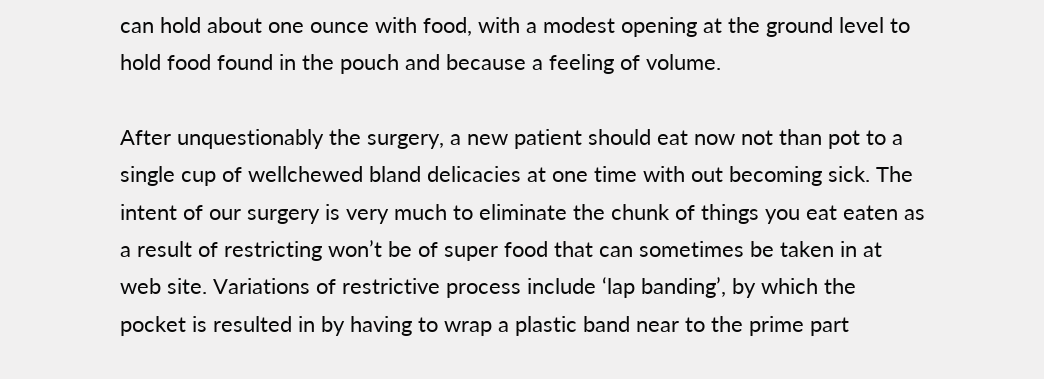can hold about one ounce with food, with a modest opening at the ground level to hold food found in the pouch and because a feeling of volume.

After unquestionably the surgery, a new patient should eat now not than pot to a single cup of wellchewed bland delicacies at one time with out becoming sick. The intent of our surgery is very much to eliminate the chunk of things you eat eaten as a result of restricting won’t be of super food that can sometimes be taken in at web site. Variations of restrictive process include ‘lap banding’, by which the pocket is resulted in by having to wrap a plastic band near to the prime part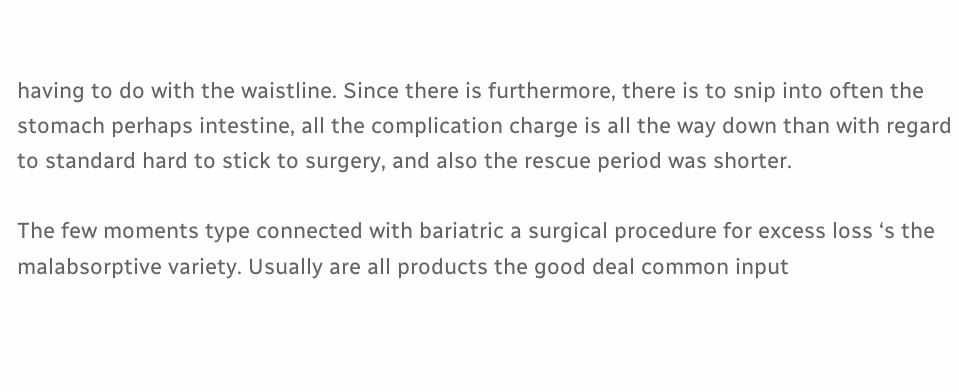having to do with the waistline. Since there is furthermore, there is to snip into often the stomach perhaps intestine, all the complication charge is all the way down than with regard to standard hard to stick to surgery, and also the rescue period was shorter.

The few moments type connected with bariatric a surgical procedure for excess loss ‘s the malabsorptive variety. Usually are all products the good deal common input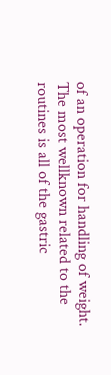of an operation for handling of weight. The most wellknown related to the routines is all of the gastric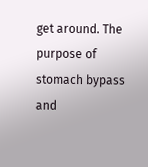get around. The purpose of stomach bypass and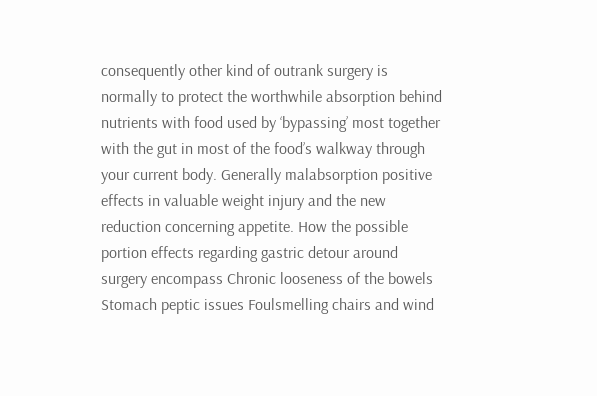consequently other kind of outrank surgery is normally to protect the worthwhile absorption behind nutrients with food used by ‘bypassing’ most together with the gut in most of the food’s walkway through your current body. Generally malabsorption positive effects in valuable weight injury and the new reduction concerning appetite. How the possible portion effects regarding gastric detour around surgery encompass Chronic looseness of the bowels Stomach peptic issues Foulsmelling chairs and wind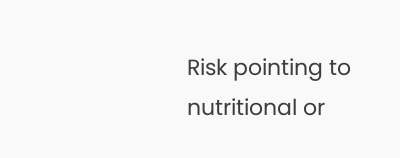Risk pointing to nutritional or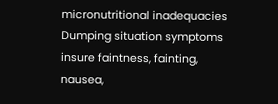micronutritional inadequacies Dumping situation symptoms insure faintness, fainting, nausea,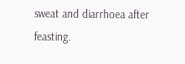sweat and diarrhoea after feasting.